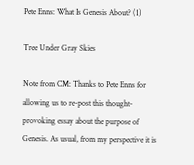Pete Enns: What Is Genesis About? (1)

Tree Under Gray Skies

Note from CM: Thanks to Pete Enns for allowing us to re-post this thought-provoking essay about the purpose of Genesis. As usual, from my perspective it is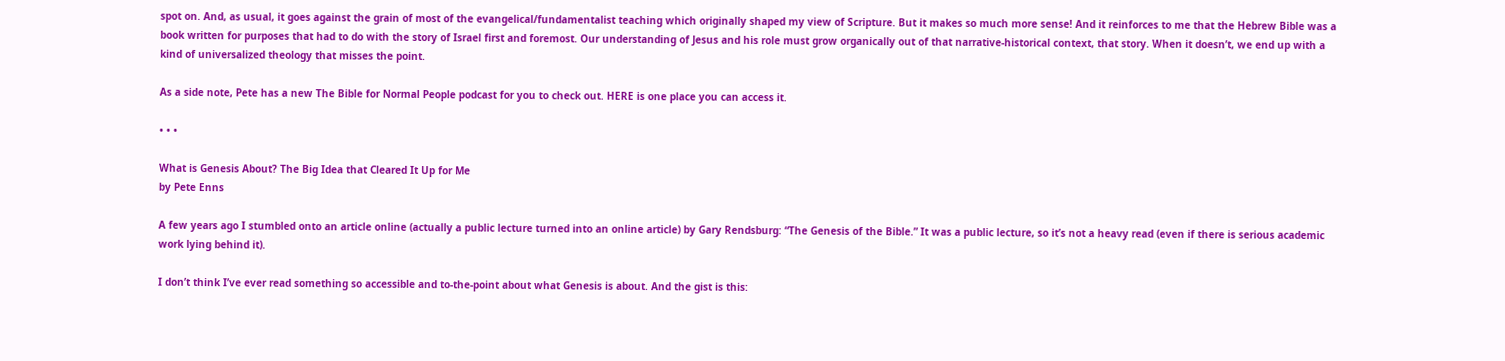spot on. And, as usual, it goes against the grain of most of the evangelical/fundamentalist teaching which originally shaped my view of Scripture. But it makes so much more sense! And it reinforces to me that the Hebrew Bible was a book written for purposes that had to do with the story of Israel first and foremost. Our understanding of Jesus and his role must grow organically out of that narrative-historical context, that story. When it doesn’t, we end up with a kind of universalized theology that misses the point.

As a side note, Pete has a new The Bible for Normal People podcast for you to check out. HERE is one place you can access it.

• • •

What is Genesis About? The Big Idea that Cleared It Up for Me
by Pete Enns

A few years ago I stumbled onto an article online (actually a public lecture turned into an online article) by Gary Rendsburg: “The Genesis of the Bible.” It was a public lecture, so it’s not a heavy read (even if there is serious academic work lying behind it).

I don’t think I’ve ever read something so accessible and to-the-point about what Genesis is about. And the gist is this: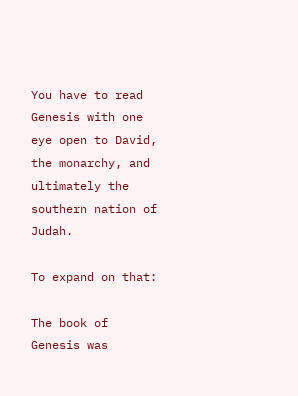You have to read Genesis with one eye open to David, the monarchy, and ultimately the southern nation of Judah.

To expand on that:

The book of Genesis was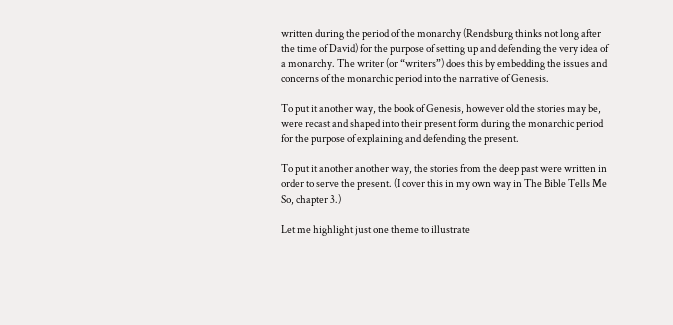written during the period of the monarchy (Rendsburg thinks not long after the time of David) for the purpose of setting up and defending the very idea of a monarchy. The writer (or “writers”) does this by embedding the issues and concerns of the monarchic period into the narrative of Genesis.

To put it another way, the book of Genesis, however old the stories may be, were recast and shaped into their present form during the monarchic period for the purpose of explaining and defending the present.

To put it another another way, the stories from the deep past were written in order to serve the present. (I cover this in my own way in The Bible Tells Me So, chapter 3.)

Let me highlight just one theme to illustrate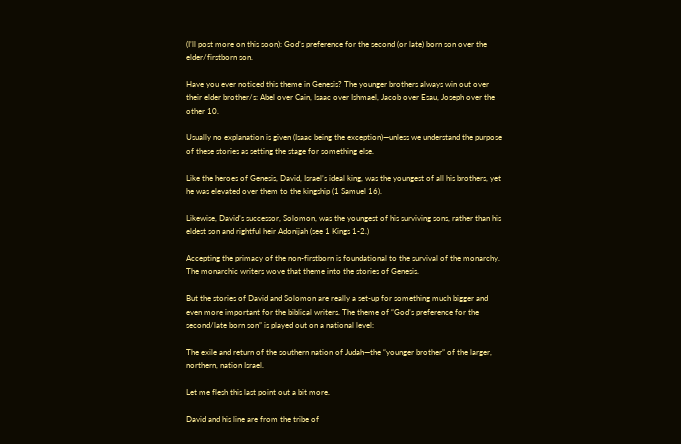(I’ll post more on this soon): God’s preference for the second (or late) born son over the elder/firstborn son.

Have you ever noticed this theme in Genesis? The younger brothers always win out over their elder brother/s: Abel over Cain, Isaac over Ishmael, Jacob over Esau, Joseph over the other 10.

Usually no explanation is given (Isaac being the exception)—unless we understand the purpose of these stories as setting the stage for something else.

Like the heroes of Genesis, David, Israel’s ideal king, was the youngest of all his brothers, yet he was elevated over them to the kingship (1 Samuel 16).

Likewise, David’s successor, Solomon, was the youngest of his surviving sons, rather than his eldest son and rightful heir Adonijah (see 1 Kings 1-2.)

Accepting the primacy of the non-firstborn is foundational to the survival of the monarchy. The monarchic writers wove that theme into the stories of Genesis.

But the stories of David and Solomon are really a set-up for something much bigger and even more important for the biblical writers. The theme of “God’s preference for the second/late born son” is played out on a national level:

The exile and return of the southern nation of Judah—the “younger brother” of the larger, northern, nation Israel.

Let me flesh this last point out a bit more.

David and his line are from the tribe of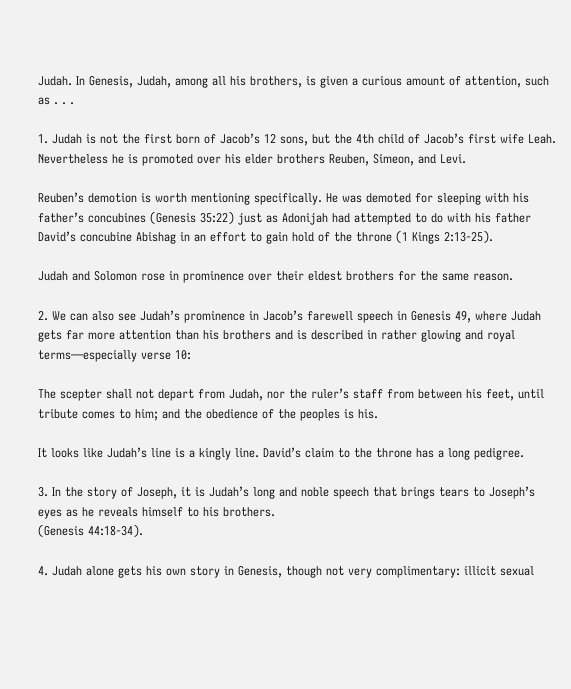Judah. In Genesis, Judah, among all his brothers, is given a curious amount of attention, such as . . .

1. Judah is not the first born of Jacob’s 12 sons, but the 4th child of Jacob’s first wife Leah. Nevertheless he is promoted over his elder brothers Reuben, Simeon, and Levi.

Reuben’s demotion is worth mentioning specifically. He was demoted for sleeping with his father’s concubines (Genesis 35:22) just as Adonijah had attempted to do with his father David’s concubine Abishag in an effort to gain hold of the throne (1 Kings 2:13-25).

Judah and Solomon rose in prominence over their eldest brothers for the same reason.

2. We can also see Judah’s prominence in Jacob’s farewell speech in Genesis 49, where Judah gets far more attention than his brothers and is described in rather glowing and royal terms—especially verse 10:

The scepter shall not depart from Judah, nor the ruler’s staff from between his feet, until tribute comes to him; and the obedience of the peoples is his.

It looks like Judah’s line is a kingly line. David’s claim to the throne has a long pedigree.

3. In the story of Joseph, it is Judah’s long and noble speech that brings tears to Joseph’s eyes as he reveals himself to his brothers.
(Genesis 44:18-34).

4. Judah alone gets his own story in Genesis, though not very complimentary: illicit sexual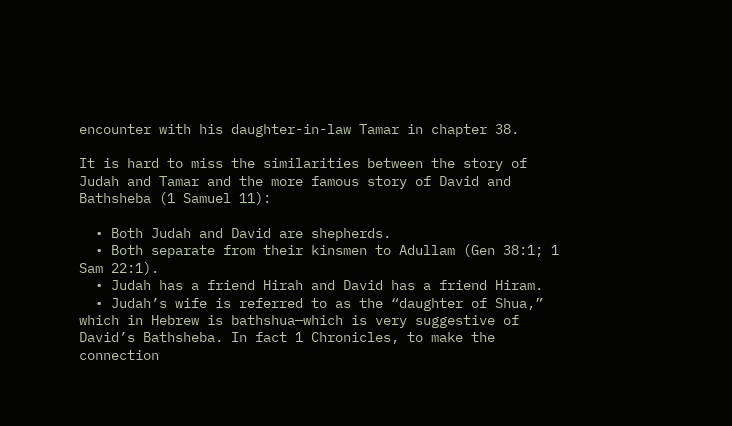encounter with his daughter-in-law Tamar in chapter 38.

It is hard to miss the similarities between the story of Judah and Tamar and the more famous story of David and Bathsheba (1 Samuel 11):

  • Both Judah and David are shepherds.
  • Both separate from their kinsmen to Adullam (Gen 38:1; 1 Sam 22:1).
  • Judah has a friend Hirah and David has a friend Hiram.
  • Judah’s wife is referred to as the “daughter of Shua,” which in Hebrew is bathshua—which is very suggestive of David’s Bathsheba. In fact 1 Chronicles, to make the connection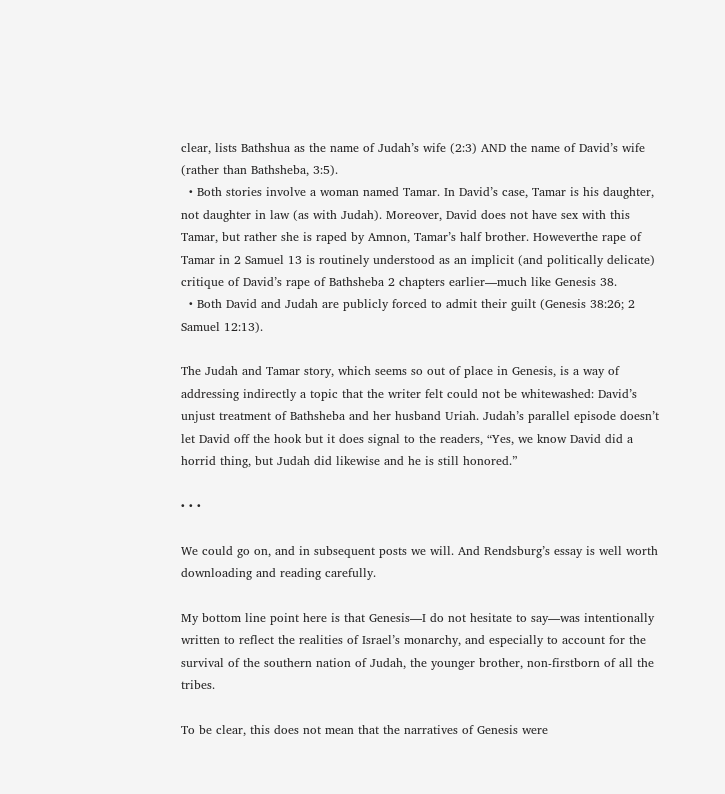clear, lists Bathshua as the name of Judah’s wife (2:3) AND the name of David’s wife (rather than Bathsheba, 3:5).
  • Both stories involve a woman named Tamar. In David’s case, Tamar is his daughter, not daughter in law (as with Judah). Moreover, David does not have sex with this Tamar, but rather she is raped by Amnon, Tamar’s half brother. Howeverthe rape of Tamar in 2 Samuel 13 is routinely understood as an implicit (and politically delicate) critique of David’s rape of Bathsheba 2 chapters earlier—much like Genesis 38.
  • Both David and Judah are publicly forced to admit their guilt (Genesis 38:26; 2 Samuel 12:13).

The Judah and Tamar story, which seems so out of place in Genesis, is a way of addressing indirectly a topic that the writer felt could not be whitewashed: David’s unjust treatment of Bathsheba and her husband Uriah. Judah’s parallel episode doesn’t let David off the hook but it does signal to the readers, “Yes, we know David did a horrid thing, but Judah did likewise and he is still honored.”

• • •

We could go on, and in subsequent posts we will. And Rendsburg’s essay is well worth downloading and reading carefully.

My bottom line point here is that Genesis—I do not hesitate to say—was intentionally written to reflect the realities of Israel’s monarchy, and especially to account for the survival of the southern nation of Judah, the younger brother, non-firstborn of all the tribes.

To be clear, this does not mean that the narratives of Genesis were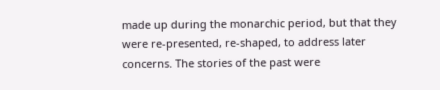made up during the monarchic period, but that they were re-presented, re-shaped, to address later concerns. The stories of the past were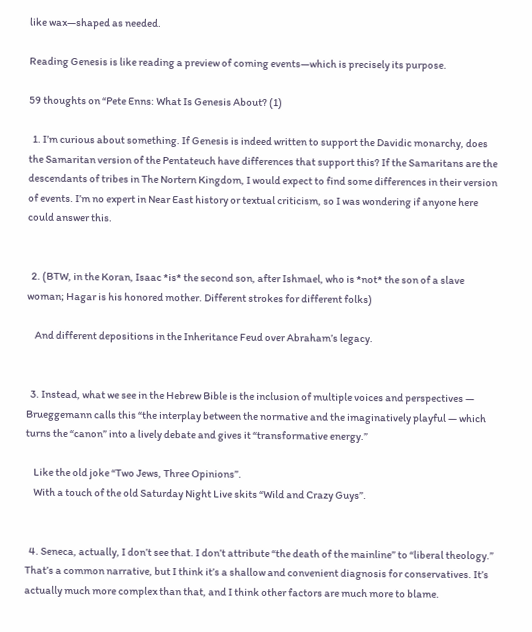like wax—shaped as needed.

Reading Genesis is like reading a preview of coming events—which is precisely its purpose.

59 thoughts on “Pete Enns: What Is Genesis About? (1)

  1. I’m curious about something. If Genesis is indeed written to support the Davidic monarchy, does the Samaritan version of the Pentateuch have differences that support this? If the Samaritans are the descendants of tribes in The Nortern Kingdom, I would expect to find some differences in their version of events. I’m no expert in Near East history or textual criticism, so I was wondering if anyone here could answer this.


  2. (BTW, in the Koran, Isaac *is* the second son, after Ishmael, who is *not* the son of a slave woman; Hagar is his honored mother. Different strokes for different folks)

    And different depositions in the Inheritance Feud over Abraham’s legacy.


  3. Instead, what we see in the Hebrew Bible is the inclusion of multiple voices and perspectives — Brueggemann calls this “the interplay between the normative and the imaginatively playful — which turns the “canon” into a lively debate and gives it “transformative energy.”

    Like the old joke “Two Jews, Three Opinions”.
    With a touch of the old Saturday Night Live skits “Wild and Crazy Guys”.


  4. Seneca, actually, I don’t see that. I don’t attribute “the death of the mainline” to “liberal theology.” That’s a common narrative, but I think it’s a shallow and convenient diagnosis for conservatives. It’s actually much more complex than that, and I think other factors are much more to blame.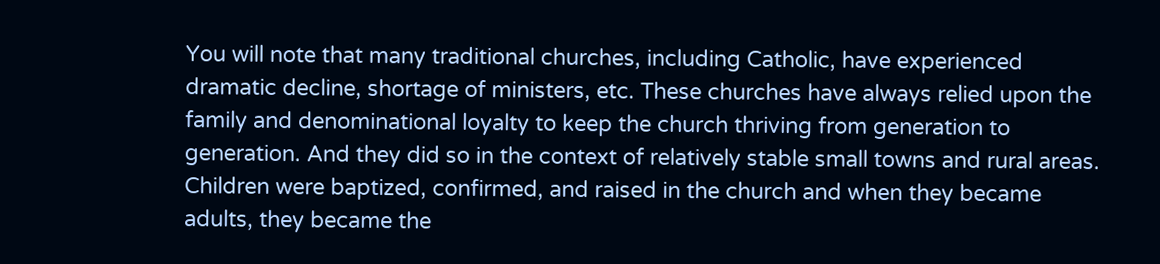You will note that many traditional churches, including Catholic, have experienced dramatic decline, shortage of ministers, etc. These churches have always relied upon the family and denominational loyalty to keep the church thriving from generation to generation. And they did so in the context of relatively stable small towns and rural areas. Children were baptized, confirmed, and raised in the church and when they became adults, they became the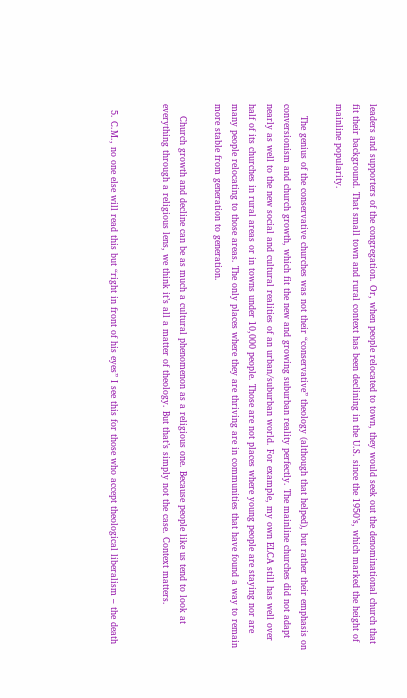leaders and supporters of the congregation. Or, when people relocated to town, they would seek out the denominational church that fit their background. That small town and rural context has been declining in the U.S. since the 1950’s, which marked the height of mainline popularity.

    The genius of the conservative churches was not their “conservative” theology (although that helped), but rather their emphasis on conversionism and church growth, which fit the new and growing suburban reality perfectly. The mainline churches did not adapt nearly as well to the new social and cultural realities of an urban/suburban world. For example, my own ELCA still has well over half of its churches in rural areas or in towns under 10,000 people. Those are not places where young people are staying nor are many people relocating to those areas. The only places where they are thriving are in communities that have found a way to remain more stable from generation to generation.

    Church growth and decline can be as much a cultural phenomenon as a religious one. Because people like us tend to look at everything through a religious lens, we think it’s all a matter of theology. But that’s simply not the case. Context matters.


  5. C.M., no one else will read this but “right in front of his eyes” I see this for those who accept theological liberalism – the death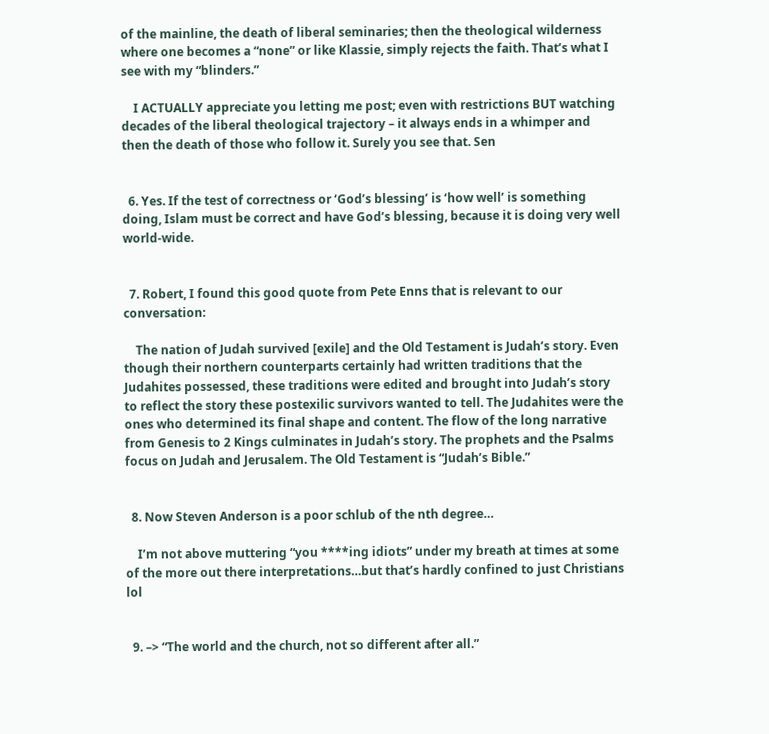of the mainline, the death of liberal seminaries; then the theological wilderness where one becomes a “none” or like Klassie, simply rejects the faith. That’s what I see with my “blinders.”

    I ACTUALLY appreciate you letting me post; even with restrictions BUT watching decades of the liberal theological trajectory – it always ends in a whimper and then the death of those who follow it. Surely you see that. Sen


  6. Yes. If the test of correctness or ‘God’s blessing’ is ‘how well’ is something doing, Islam must be correct and have God’s blessing, because it is doing very well world-wide.


  7. Robert, I found this good quote from Pete Enns that is relevant to our conversation:

    The nation of Judah survived [exile] and the Old Testament is Judah’s story. Even though their northern counterparts certainly had written traditions that the Judahites possessed, these traditions were edited and brought into Judah’s story to reflect the story these postexilic survivors wanted to tell. The Judahites were the ones who determined its final shape and content. The flow of the long narrative from Genesis to 2 Kings culminates in Judah’s story. The prophets and the Psalms focus on Judah and Jerusalem. The Old Testament is “Judah’s Bible.”


  8. Now Steven Anderson is a poor schlub of the nth degree…

    I’m not above muttering “you ****ing idiots” under my breath at times at some of the more out there interpretations…but that’s hardly confined to just Christians lol


  9. –> “The world and the church, not so different after all.”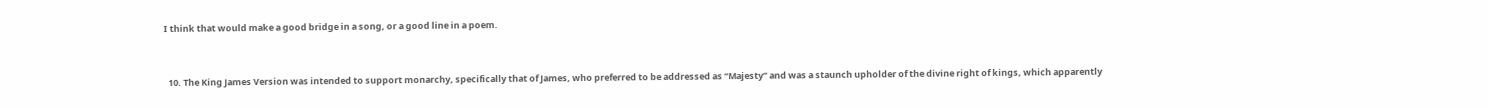I think that would make a good bridge in a song, or a good line in a poem.


  10. The King James Version was intended to support monarchy, specifically that of James, who preferred to be addressed as “Majesty” and was a staunch upholder of the divine right of kings, which apparently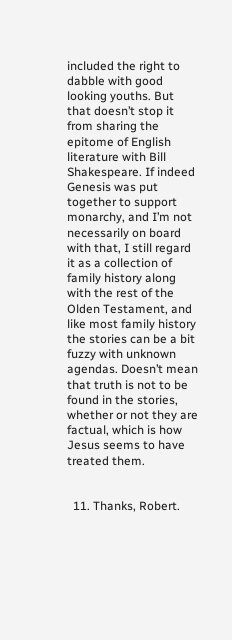included the right to dabble with good looking youths. But that doesn’t stop it from sharing the epitome of English literature with Bill Shakespeare. If indeed Genesis was put together to support monarchy, and I’m not necessarily on board with that, I still regard it as a collection of family history along with the rest of the Olden Testament, and like most family history the stories can be a bit fuzzy with unknown agendas. Doesn’t mean that truth is not to be found in the stories, whether or not they are factual, which is how Jesus seems to have treated them.


  11. Thanks, Robert.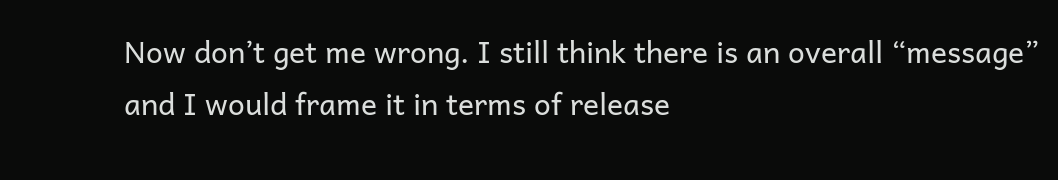Now don’t get me wrong. I still think there is an overall “message” and I would frame it in terms of release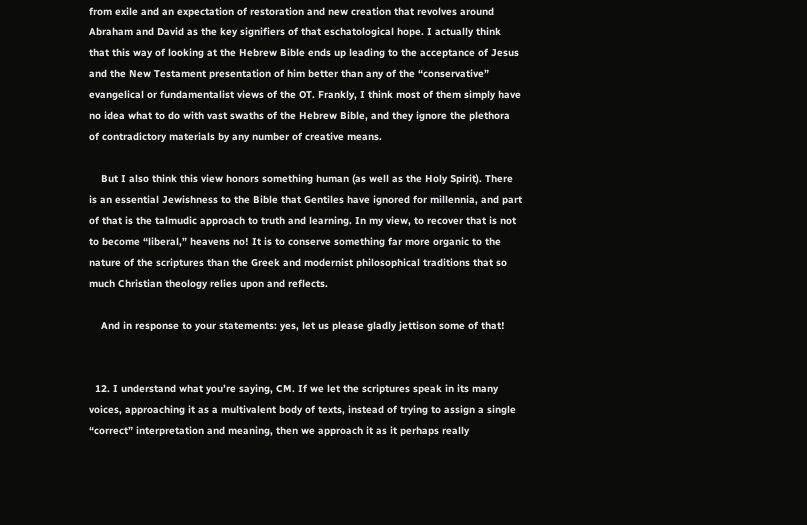from exile and an expectation of restoration and new creation that revolves around Abraham and David as the key signifiers of that eschatological hope. I actually think that this way of looking at the Hebrew Bible ends up leading to the acceptance of Jesus and the New Testament presentation of him better than any of the “conservative” evangelical or fundamentalist views of the OT. Frankly, I think most of them simply have no idea what to do with vast swaths of the Hebrew Bible, and they ignore the plethora of contradictory materials by any number of creative means.

    But I also think this view honors something human (as well as the Holy Spirit). There is an essential Jewishness to the Bible that Gentiles have ignored for millennia, and part of that is the talmudic approach to truth and learning. In my view, to recover that is not to become “liberal,” heavens no! It is to conserve something far more organic to the nature of the scriptures than the Greek and modernist philosophical traditions that so much Christian theology relies upon and reflects.

    And in response to your statements: yes, let us please gladly jettison some of that!


  12. I understand what you’re saying, CM. If we let the scriptures speak in its many voices, approaching it as a multivalent body of texts, instead of trying to assign a single “correct” interpretation and meaning, then we approach it as it perhaps really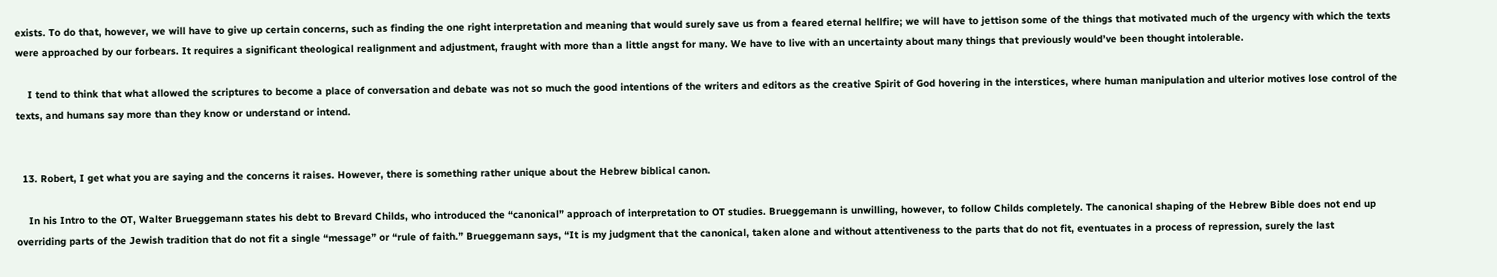exists. To do that, however, we will have to give up certain concerns, such as finding the one right interpretation and meaning that would surely save us from a feared eternal hellfire; we will have to jettison some of the things that motivated much of the urgency with which the texts were approached by our forbears. It requires a significant theological realignment and adjustment, fraught with more than a little angst for many. We have to live with an uncertainty about many things that previously would’ve been thought intolerable.

    I tend to think that what allowed the scriptures to become a place of conversation and debate was not so much the good intentions of the writers and editors as the creative Spirit of God hovering in the interstices, where human manipulation and ulterior motives lose control of the texts, and humans say more than they know or understand or intend.


  13. Robert, I get what you are saying and the concerns it raises. However, there is something rather unique about the Hebrew biblical canon.

    In his Intro to the OT, Walter Brueggemann states his debt to Brevard Childs, who introduced the “canonical” approach of interpretation to OT studies. Brueggemann is unwilling, however, to follow Childs completely. The canonical shaping of the Hebrew Bible does not end up overriding parts of the Jewish tradition that do not fit a single “message” or “rule of faith.” Brueggemann says, “It is my judgment that the canonical, taken alone and without attentiveness to the parts that do not fit, eventuates in a process of repression, surely the last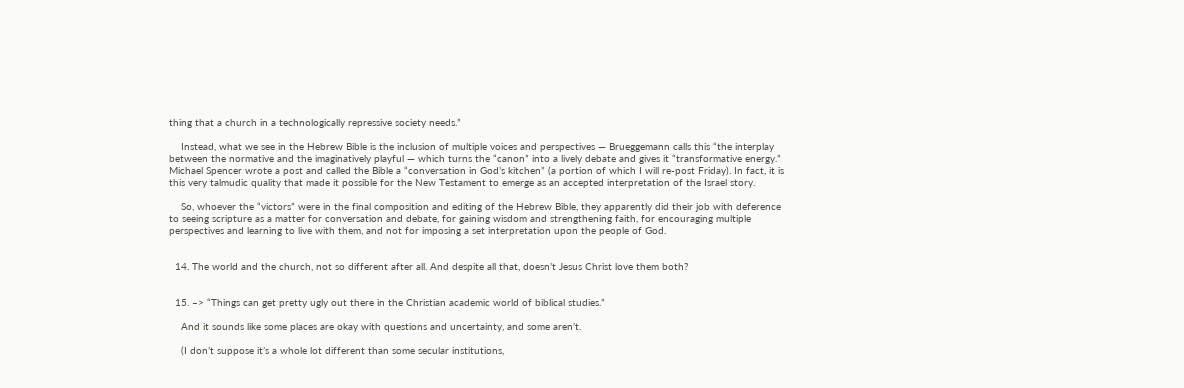thing that a church in a technologically repressive society needs.”

    Instead, what we see in the Hebrew Bible is the inclusion of multiple voices and perspectives — Brueggemann calls this “the interplay between the normative and the imaginatively playful — which turns the “canon” into a lively debate and gives it “transformative energy.” Michael Spencer wrote a post and called the Bible a “conversation in God’s kitchen” (a portion of which I will re-post Friday). In fact, it is this very talmudic quality that made it possible for the New Testament to emerge as an accepted interpretation of the Israel story.

    So, whoever the “victors” were in the final composition and editing of the Hebrew Bible, they apparently did their job with deference to seeing scripture as a matter for conversation and debate, for gaining wisdom and strengthening faith, for encouraging multiple perspectives and learning to live with them, and not for imposing a set interpretation upon the people of God.


  14. The world and the church, not so different after all. And despite all that, doesn’t Jesus Christ love them both?


  15. –> “Things can get pretty ugly out there in the Christian academic world of biblical studies.”

    And it sounds like some places are okay with questions and uncertainty, and some aren’t.

    (I don’t suppose it’s a whole lot different than some secular institutions,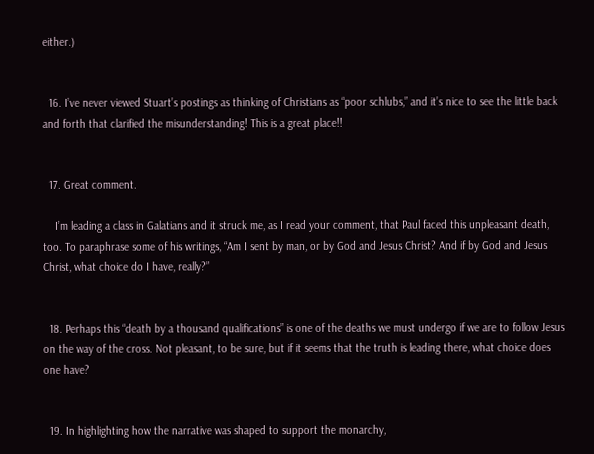either.)


  16. I’ve never viewed Stuart’s postings as thinking of Christians as “poor schlubs,” and it’s nice to see the little back and forth that clarified the misunderstanding! This is a great place!!


  17. Great comment.

    I’m leading a class in Galatians and it struck me, as I read your comment, that Paul faced this unpleasant death, too. To paraphrase some of his writings, “Am I sent by man, or by God and Jesus Christ? And if by God and Jesus Christ, what choice do I have, really?”


  18. Perhaps this “death by a thousand qualifications” is one of the deaths we must undergo if we are to follow Jesus on the way of the cross. Not pleasant, to be sure, but if it seems that the truth is leading there, what choice does one have?


  19. In highlighting how the narrative was shaped to support the monarchy,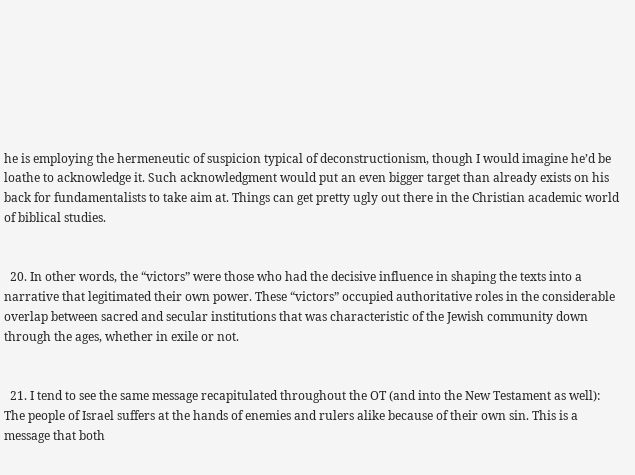he is employing the hermeneutic of suspicion typical of deconstructionism, though I would imagine he’d be loathe to acknowledge it. Such acknowledgment would put an even bigger target than already exists on his back for fundamentalists to take aim at. Things can get pretty ugly out there in the Christian academic world of biblical studies.


  20. In other words, the “victors” were those who had the decisive influence in shaping the texts into a narrative that legitimated their own power. These “victors” occupied authoritative roles in the considerable overlap between sacred and secular institutions that was characteristic of the Jewish community down through the ages, whether in exile or not.


  21. I tend to see the same message recapitulated throughout the OT (and into the New Testament as well): The people of Israel suffers at the hands of enemies and rulers alike because of their own sin. This is a message that both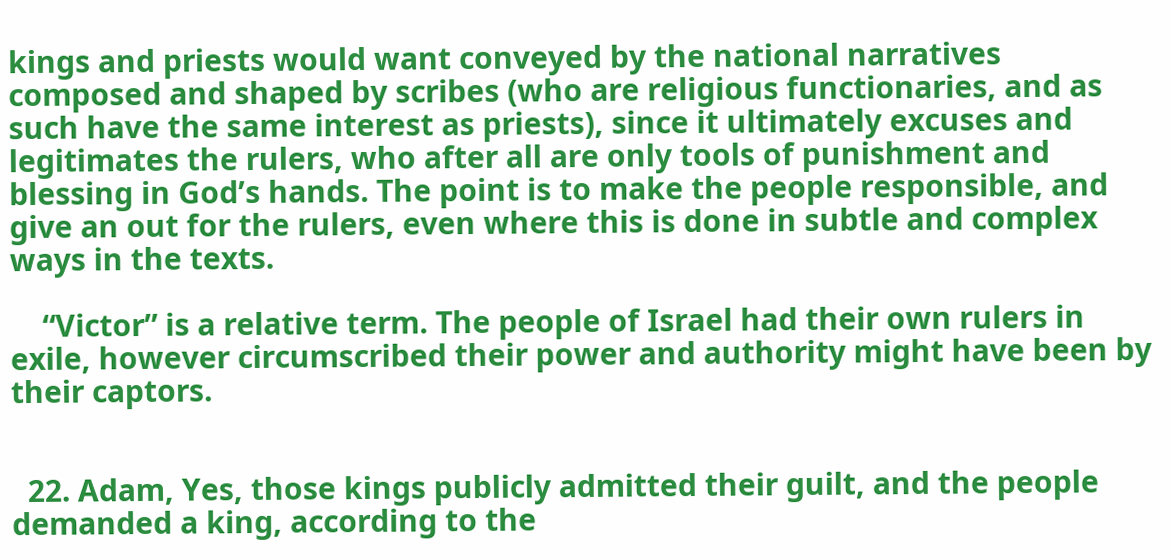kings and priests would want conveyed by the national narratives composed and shaped by scribes (who are religious functionaries, and as such have the same interest as priests), since it ultimately excuses and legitimates the rulers, who after all are only tools of punishment and blessing in God’s hands. The point is to make the people responsible, and give an out for the rulers, even where this is done in subtle and complex ways in the texts.

    “Victor” is a relative term. The people of Israel had their own rulers in exile, however circumscribed their power and authority might have been by their captors.


  22. Adam, Yes, those kings publicly admitted their guilt, and the people demanded a king, according to the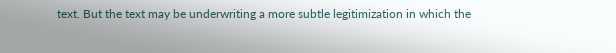text. But the text may be underwriting a more subtle legitimization in which the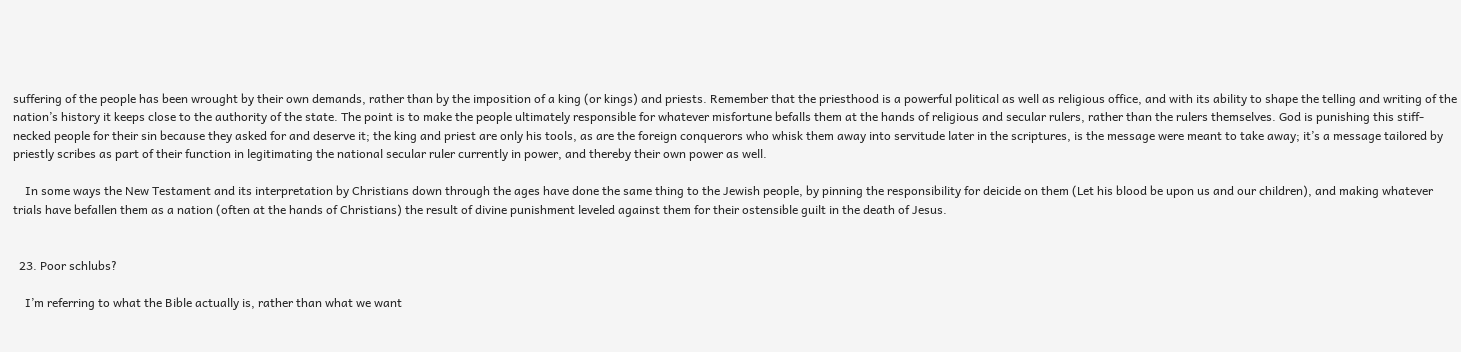suffering of the people has been wrought by their own demands, rather than by the imposition of a king (or kings) and priests. Remember that the priesthood is a powerful political as well as religious office, and with its ability to shape the telling and writing of the nation’s history it keeps close to the authority of the state. The point is to make the people ultimately responsible for whatever misfortune befalls them at the hands of religious and secular rulers, rather than the rulers themselves. God is punishing this stiff-necked people for their sin because they asked for and deserve it; the king and priest are only his tools, as are the foreign conquerors who whisk them away into servitude later in the scriptures, is the message were meant to take away; it’s a message tailored by priestly scribes as part of their function in legitimating the national secular ruler currently in power, and thereby their own power as well.

    In some ways the New Testament and its interpretation by Christians down through the ages have done the same thing to the Jewish people, by pinning the responsibility for deicide on them (Let his blood be upon us and our children), and making whatever trials have befallen them as a nation (often at the hands of Christians) the result of divine punishment leveled against them for their ostensible guilt in the death of Jesus.


  23. Poor schlubs?

    I’m referring to what the Bible actually is, rather than what we want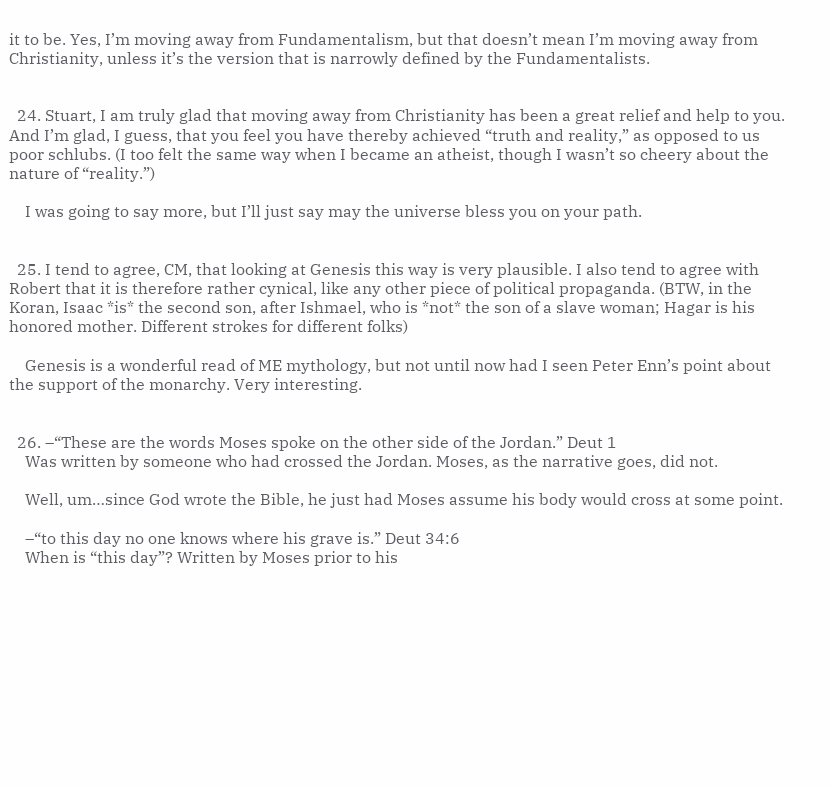it to be. Yes, I’m moving away from Fundamentalism, but that doesn’t mean I’m moving away from Christianity, unless it’s the version that is narrowly defined by the Fundamentalists.


  24. Stuart, I am truly glad that moving away from Christianity has been a great relief and help to you. And I’m glad, I guess, that you feel you have thereby achieved “truth and reality,” as opposed to us poor schlubs. (I too felt the same way when I became an atheist, though I wasn’t so cheery about the nature of “reality.”)

    I was going to say more, but I’ll just say may the universe bless you on your path.


  25. I tend to agree, CM, that looking at Genesis this way is very plausible. I also tend to agree with Robert that it is therefore rather cynical, like any other piece of political propaganda. (BTW, in the Koran, Isaac *is* the second son, after Ishmael, who is *not* the son of a slave woman; Hagar is his honored mother. Different strokes for different folks)

    Genesis is a wonderful read of ME mythology, but not until now had I seen Peter Enn’s point about the support of the monarchy. Very interesting.


  26. –“These are the words Moses spoke on the other side of the Jordan.” Deut 1
    Was written by someone who had crossed the Jordan. Moses, as the narrative goes, did not.

    Well, um…since God wrote the Bible, he just had Moses assume his body would cross at some point.

    –“to this day no one knows where his grave is.” Deut 34:6
    When is “this day”? Written by Moses prior to his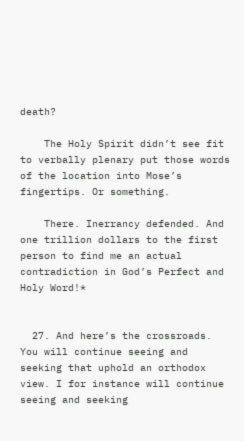death?

    The Holy Spirit didn’t see fit to verbally plenary put those words of the location into Mose’s fingertips. Or something.

    There. Inerrancy defended. And one trillion dollars to the first person to find me an actual contradiction in God’s Perfect and Holy Word!*


  27. And here’s the crossroads. You will continue seeing and seeking that uphold an orthodox view. I for instance will continue seeing and seeking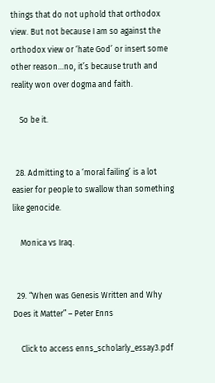things that do not uphold that orthodox view. But not because I am so against the orthodox view or ‘hate God’ or insert some other reason…no, it’s because truth and reality won over dogma and faith.

    So be it.


  28. Admitting to a ‘moral failing’ is a lot easier for people to swallow than something like genocide.

    Monica vs Iraq.


  29. “When was Genesis Written and Why Does it Matter” – Peter Enns

    Click to access enns_scholarly_essay3.pdf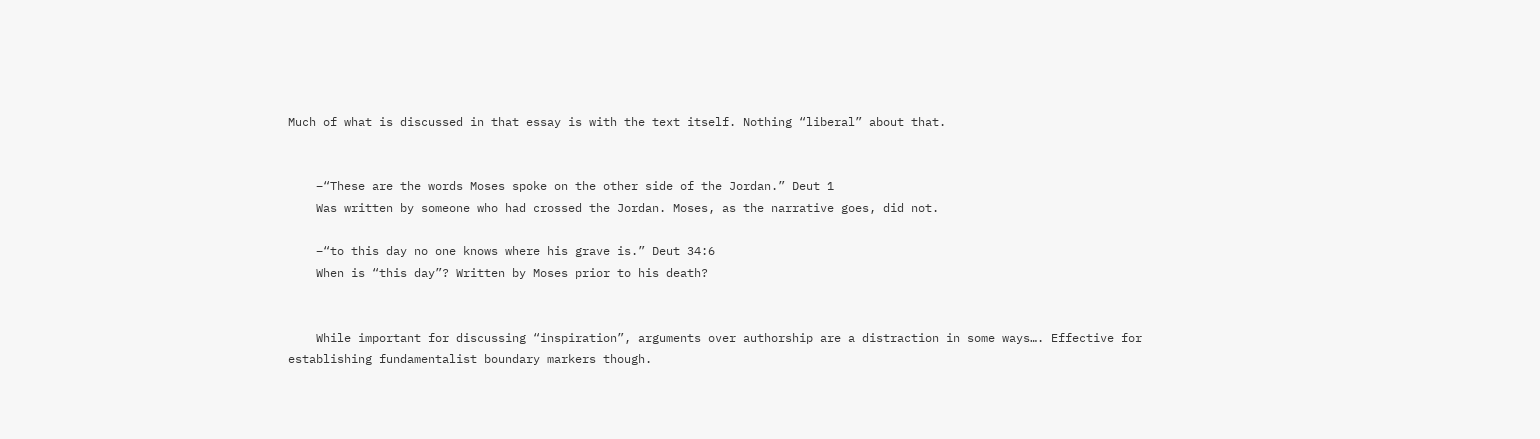Much of what is discussed in that essay is with the text itself. Nothing “liberal” about that.


    –“These are the words Moses spoke on the other side of the Jordan.” Deut 1
    Was written by someone who had crossed the Jordan. Moses, as the narrative goes, did not.

    –“to this day no one knows where his grave is.” Deut 34:6
    When is “this day”? Written by Moses prior to his death?


    While important for discussing “inspiration”, arguments over authorship are a distraction in some ways…. Effective for establishing fundamentalist boundary markers though.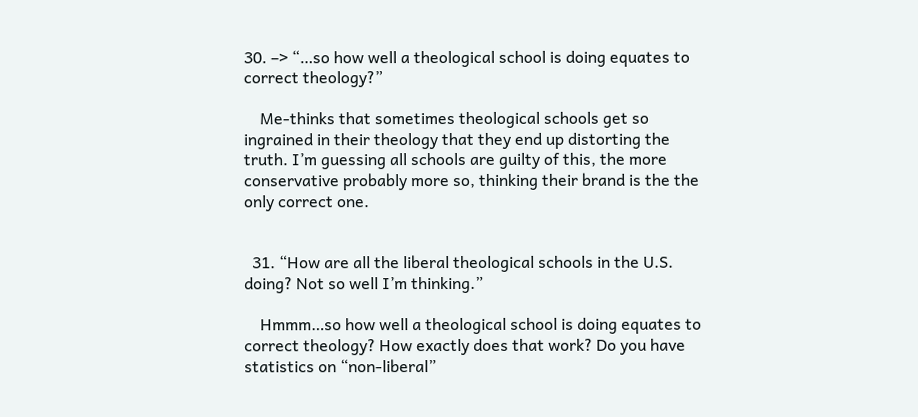30. –> “…so how well a theological school is doing equates to correct theology?”

    Me-thinks that sometimes theological schools get so ingrained in their theology that they end up distorting the truth. I’m guessing all schools are guilty of this, the more conservative probably more so, thinking their brand is the the only correct one.


  31. “How are all the liberal theological schools in the U.S. doing? Not so well I’m thinking.”

    Hmmm…so how well a theological school is doing equates to correct theology? How exactly does that work? Do you have statistics on “non-liberal”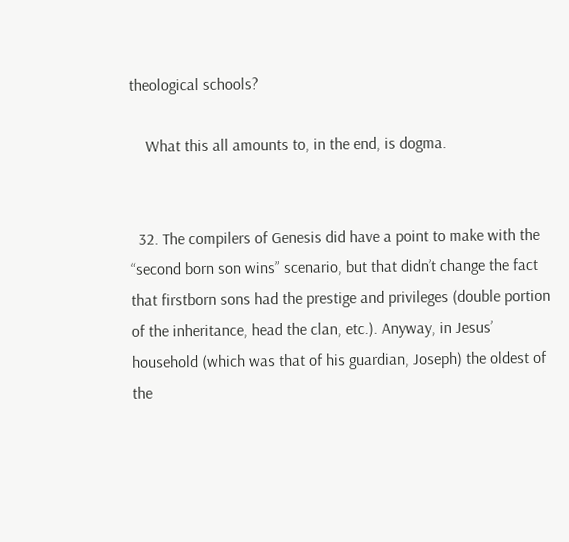theological schools?

    What this all amounts to, in the end, is dogma.


  32. The compilers of Genesis did have a point to make with the “second born son wins” scenario, but that didn’t change the fact that firstborn sons had the prestige and privileges (double portion of the inheritance, head the clan, etc.). Anyway, in Jesus’ household (which was that of his guardian, Joseph) the oldest of the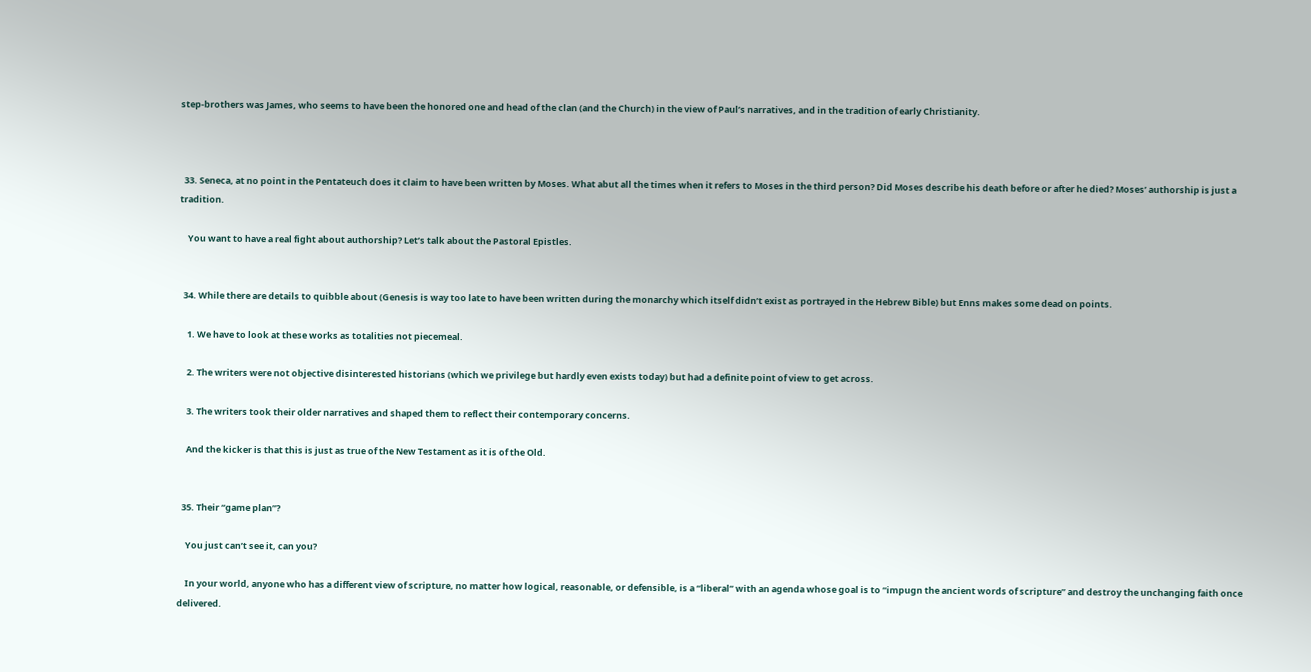step-brothers was James, who seems to have been the honored one and head of the clan (and the Church) in the view of Paul’s narratives, and in the tradition of early Christianity.



  33. Seneca, at no point in the Pentateuch does it claim to have been written by Moses. What abut all the times when it refers to Moses in the third person? Did Moses describe his death before or after he died? Moses’ authorship is just a tradition.

    You want to have a real fight about authorship? Let’s talk about the Pastoral Epistles.


  34. While there are details to quibble about (Genesis is way too late to have been written during the monarchy which itself didn’t exist as portrayed in the Hebrew Bible) but Enns makes some dead on points.

    1. We have to look at these works as totalities not piecemeal.

    2. The writers were not objective disinterested historians (which we privilege but hardly even exists today) but had a definite point of view to get across.

    3. The writers took their older narratives and shaped them to reflect their contemporary concerns.

    And the kicker is that this is just as true of the New Testament as it is of the Old.


  35. Their “game plan”?

    You just can’t see it, can you?

    In your world, anyone who has a different view of scripture, no matter how logical, reasonable, or defensible, is a “liberal” with an agenda whose goal is to “impugn the ancient words of scripture” and destroy the unchanging faith once delivered.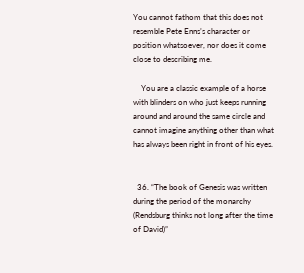You cannot fathom that this does not resemble Pete Enns’s character or position whatsoever, nor does it come close to describing me.

    You are a classic example of a horse with blinders on who just keeps running around and around the same circle and cannot imagine anything other than what has always been right in front of his eyes.


  36. “The book of Genesis was written during the period of the monarchy (Rendsburg thinks not long after the time of David)”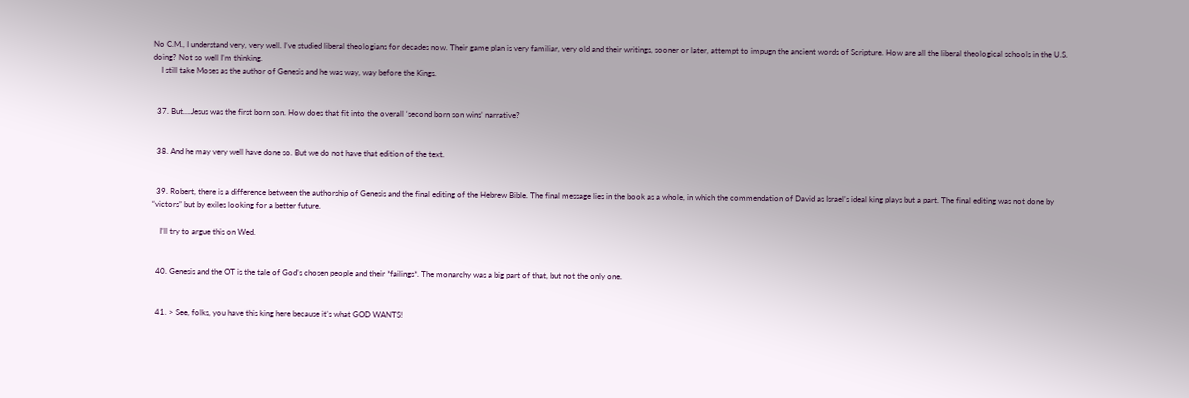No C.M., I understand very, very well. I’ve studied liberal theologians for decades now. Their game plan is very familiar, very old and their writings, sooner or later, attempt to impugn the ancient words of Scripture. How are all the liberal theological schools in the U.S. doing? Not so well I’m thinking.
    I still take Moses as the author of Genesis and he was way, way before the Kings.


  37. But….Jesus was the first born son. How does that fit into the overall ‘second born son wins’ narrative?


  38. And he may very well have done so. But we do not have that edition of the text.


  39. Robert, there is a difference between the authorship of Genesis and the final editing of the Hebrew Bible. The final message lies in the book as a whole, in which the commendation of David as Israel’s ideal king plays but a part. The final editing was not done by “victors” but by exiles looking for a better future.

    I’ll try to argue this on Wed.


  40. Genesis and the OT is the tale of God’s chosen people and their *failings*. The monarchy was a big part of that, but not the only one.


  41. > See, folks, you have this king here because it’s what GOD WANTS!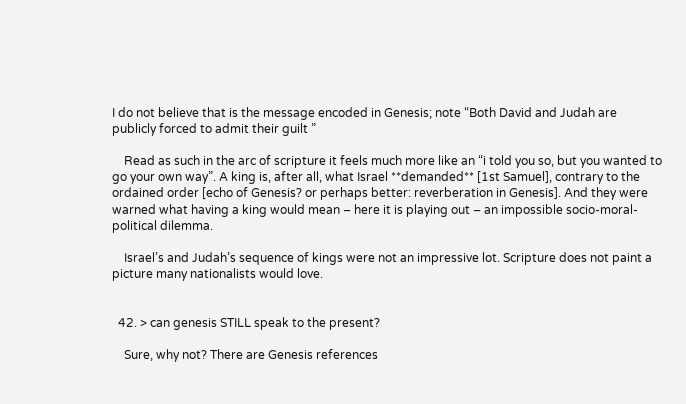I do not believe that is the message encoded in Genesis; note “Both David and Judah are publicly forced to admit their guilt ”

    Read as such in the arc of scripture it feels much more like an “i told you so, but you wanted to go your own way”. A king is, after all, what Israel **demanded** [1st Samuel], contrary to the ordained order [echo of Genesis? or perhaps better: reverberation in Genesis]. And they were warned what having a king would mean – here it is playing out – an impossible socio-moral-political dilemma.

    Israel’s and Judah’s sequence of kings were not an impressive lot. Scripture does not paint a picture many nationalists would love.


  42. > can genesis STILL speak to the present?

    Sure, why not? There are Genesis references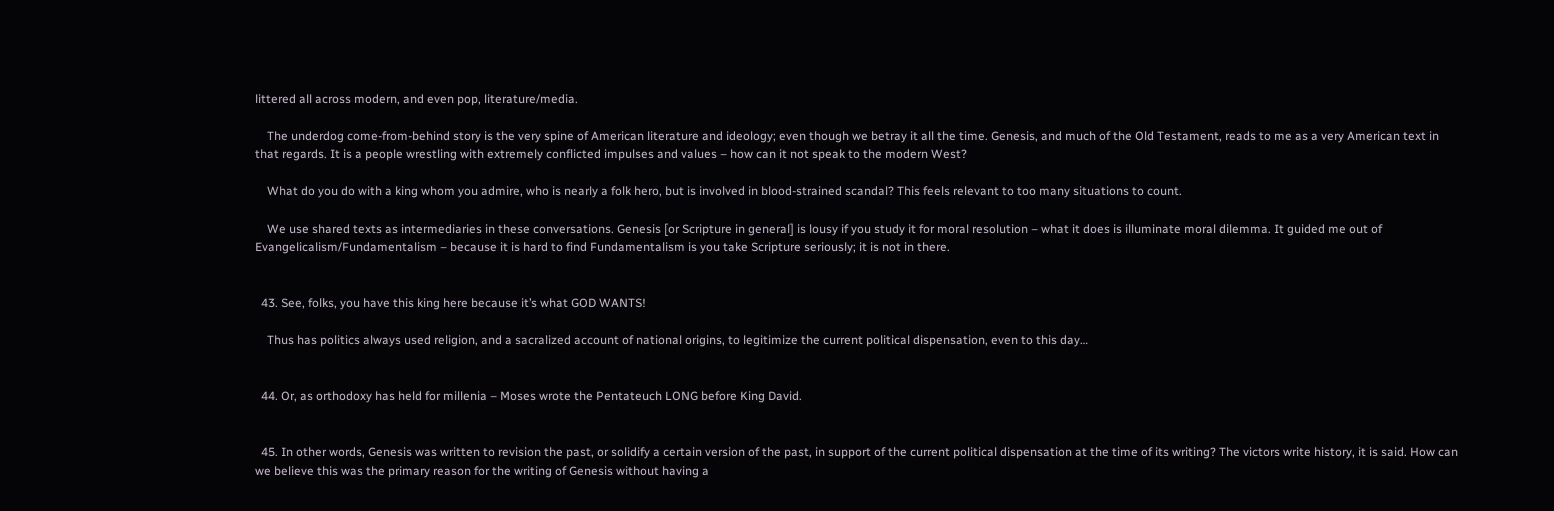littered all across modern, and even pop, literature/media.

    The underdog come-from-behind story is the very spine of American literature and ideology; even though we betray it all the time. Genesis, and much of the Old Testament, reads to me as a very American text in that regards. It is a people wrestling with extremely conflicted impulses and values – how can it not speak to the modern West?

    What do you do with a king whom you admire, who is nearly a folk hero, but is involved in blood-strained scandal? This feels relevant to too many situations to count.

    We use shared texts as intermediaries in these conversations. Genesis [or Scripture in general] is lousy if you study it for moral resolution – what it does is illuminate moral dilemma. It guided me out of Evangelicalism/Fundamentalism – because it is hard to find Fundamentalism is you take Scripture seriously; it is not in there.


  43. See, folks, you have this king here because it’s what GOD WANTS!

    Thus has politics always used religion, and a sacralized account of national origins, to legitimize the current political dispensation, even to this day…


  44. Or, as orthodoxy has held for millenia – Moses wrote the Pentateuch LONG before King David.


  45. In other words, Genesis was written to revision the past, or solidify a certain version of the past, in support of the current political dispensation at the time of its writing? The victors write history, it is said. How can we believe this was the primary reason for the writing of Genesis without having a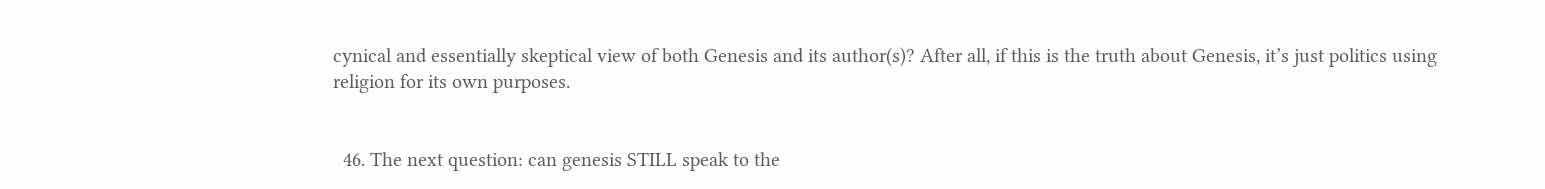cynical and essentially skeptical view of both Genesis and its author(s)? After all, if this is the truth about Genesis, it’s just politics using religion for its own purposes.


  46. The next question: can genesis STILL speak to the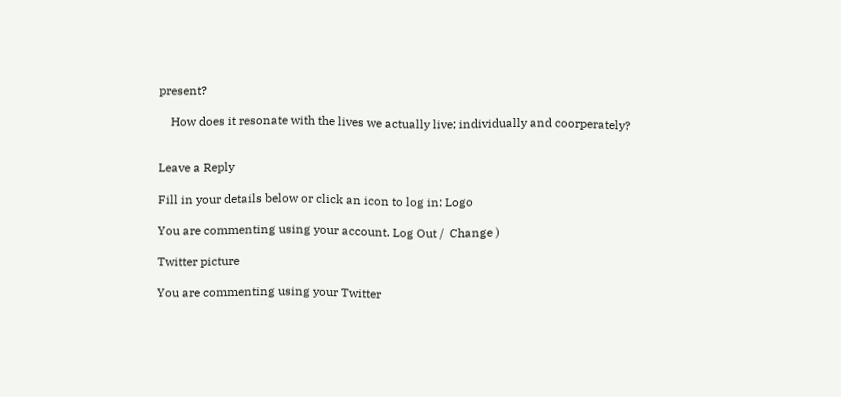present?

    How does it resonate with the lives we actually live; individually and coorperately?


Leave a Reply

Fill in your details below or click an icon to log in: Logo

You are commenting using your account. Log Out /  Change )

Twitter picture

You are commenting using your Twitter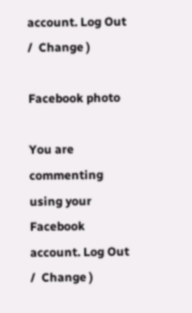account. Log Out /  Change )

Facebook photo

You are commenting using your Facebook account. Log Out /  Change )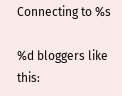Connecting to %s

%d bloggers like this: